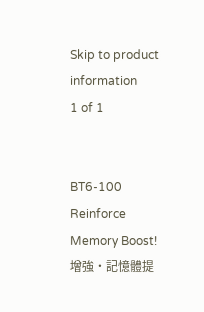Skip to product information
1 of 1


BT6-100 Reinforce Memory Boost! 增強・記憶體提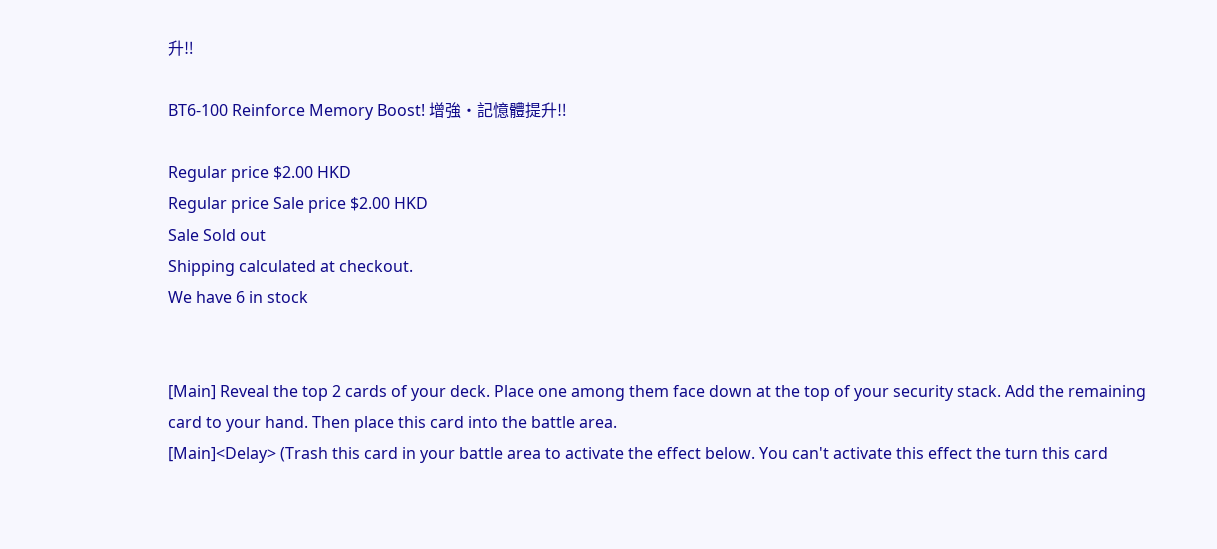升‼

BT6-100 Reinforce Memory Boost! 增強・記憶體提升‼

Regular price $2.00 HKD
Regular price Sale price $2.00 HKD
Sale Sold out
Shipping calculated at checkout.
We have 6 in stock


[Main] Reveal the top 2 cards of your deck. Place one among them face down at the top of your security stack. Add the remaining card to your hand. Then place this card into the battle area.
[Main]<Delay> (Trash this card in your battle area to activate the effect below. You can't activate this effect the turn this card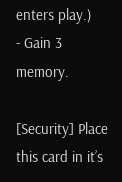enters play.)
- Gain 3 memory.

[Security] Place this card in it’s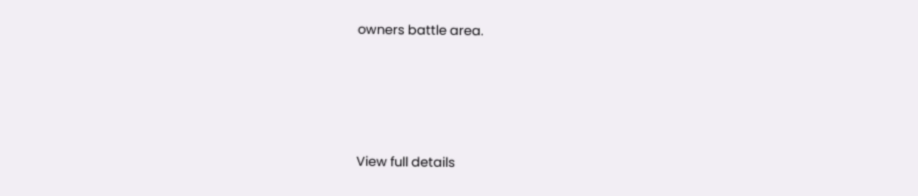owners battle area.





View full details